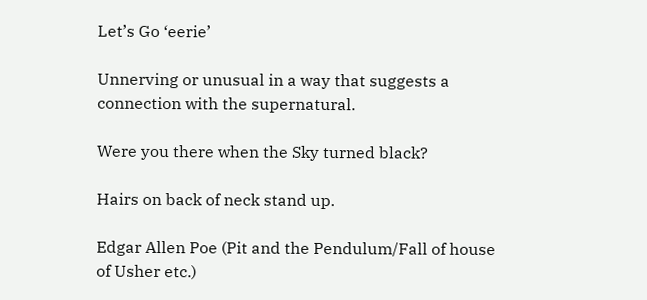Let’s Go ‘eerie’

Unnerving or unusual in a way that suggests a connection with the supernatural.

Were you there when the Sky turned black?

Hairs on back of neck stand up.

Edgar Allen Poe (Pit and the Pendulum/Fall of house of Usher etc.)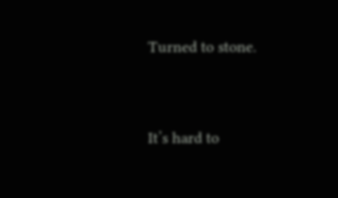Turned to stone.


It’s hard to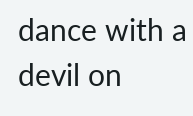dance with a devil on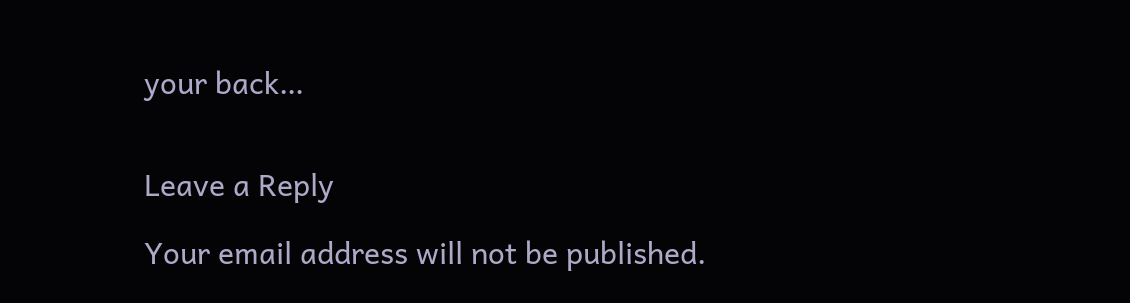your back…


Leave a Reply

Your email address will not be published.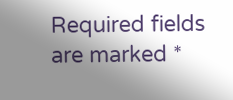Required fields are marked *